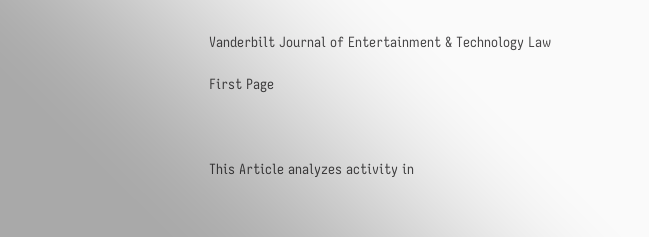Vanderbilt Journal of Entertainment & Technology Law

First Page



This Article analyzes activity in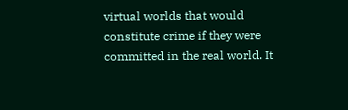virtual worlds that would constitute crime if they were committed in the real world. It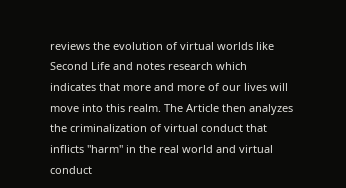reviews the evolution of virtual worlds like Second Life and notes research which indicates that more and more of our lives will move into this realm. The Article then analyzes the criminalization of virtual conduct that inflicts "harm" in the real world and virtual conduct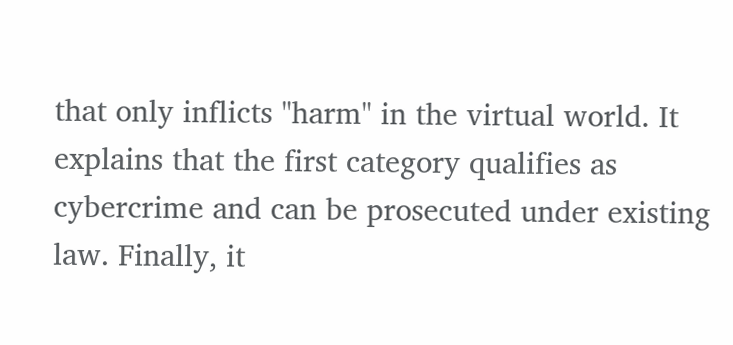that only inflicts "harm" in the virtual world. It explains that the first category qualifies as cybercrime and can be prosecuted under existing law. Finally, it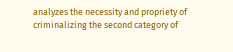analyzes the necessity and propriety of criminalizing the second category of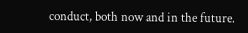conduct, both now and in the future.